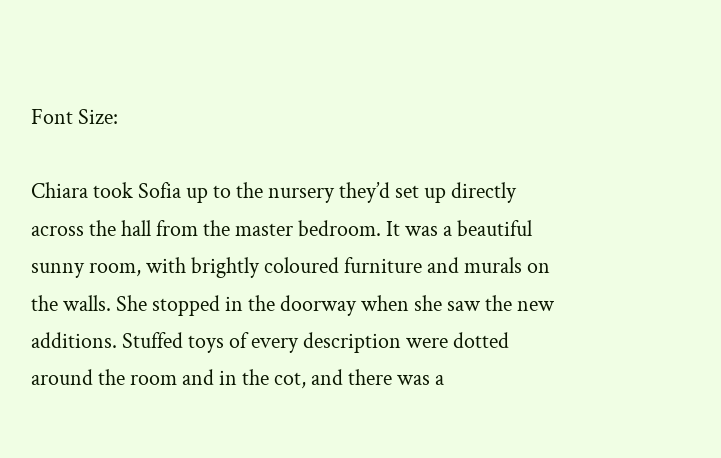Font Size:

Chiara took Sofia up to the nursery they’d set up directly across the hall from the master bedroom. It was a beautiful sunny room, with brightly coloured furniture and murals on the walls. She stopped in the doorway when she saw the new additions. Stuffed toys of every description were dotted around the room and in the cot, and there was a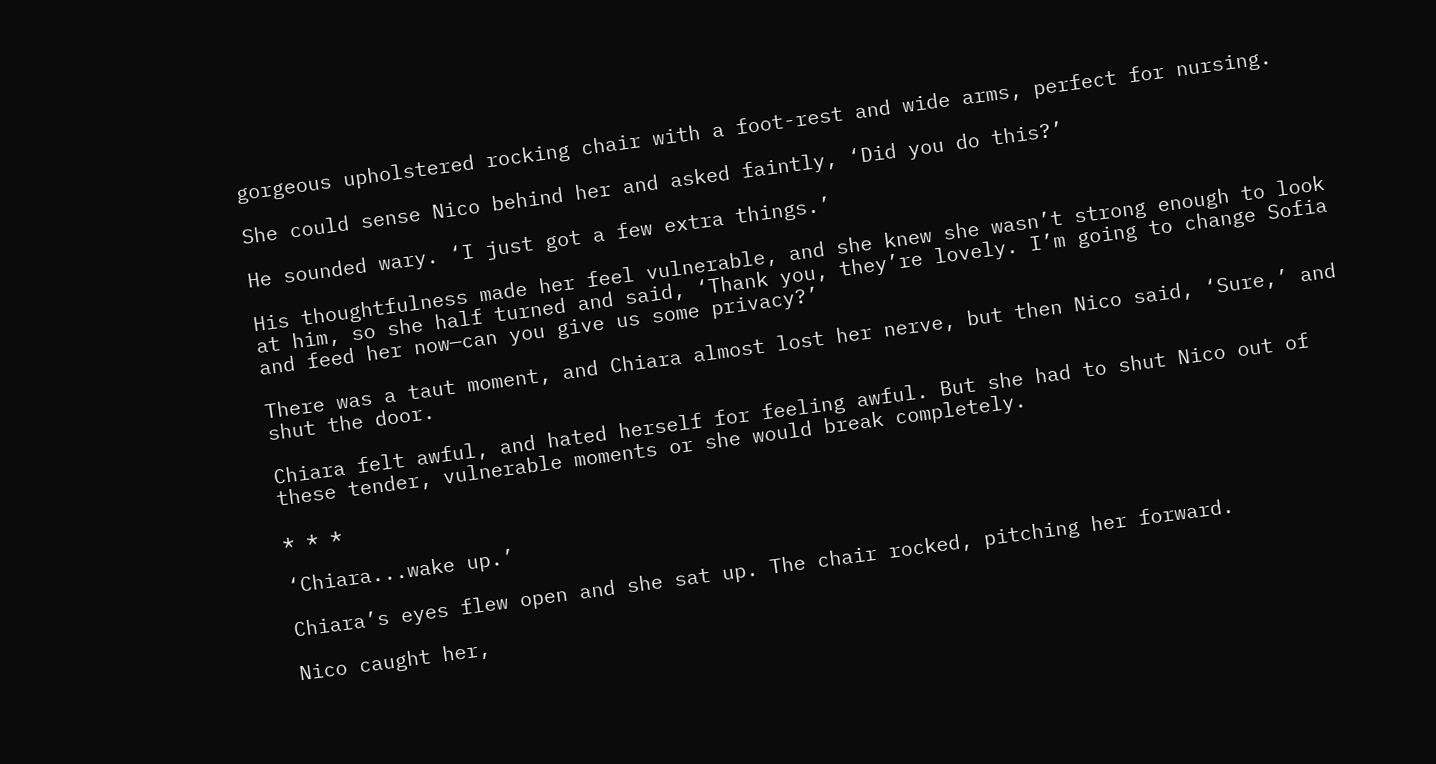gorgeous upholstered rocking chair with a foot-rest and wide arms, perfect for nursing.

She could sense Nico behind her and asked faintly, ‘Did you do this?’

He sounded wary. ‘I just got a few extra things.’

His thoughtfulness made her feel vulnerable, and she knew she wasn’t strong enough to look at him, so she half turned and said, ‘Thank you, they’re lovely. I’m going to change Sofia and feed her now—can you give us some privacy?’

There was a taut moment, and Chiara almost lost her nerve, but then Nico said, ‘Sure,’ and shut the door.

Chiara felt awful, and hated herself for feeling awful. But she had to shut Nico out of these tender, vulnerable moments or she would break completely.

* * *

‘Chiara...wake up.’

Chiara’s eyes flew open and she sat up. The chair rocked, pitching her forward.

Nico caught her,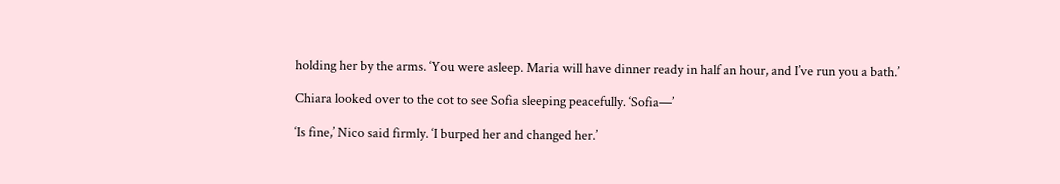holding her by the arms. ‘You were asleep. Maria will have dinner ready in half an hour, and I’ve run you a bath.’

Chiara looked over to the cot to see Sofia sleeping peacefully. ‘Sofia—’

‘Is fine,’ Nico said firmly. ‘I burped her and changed her.’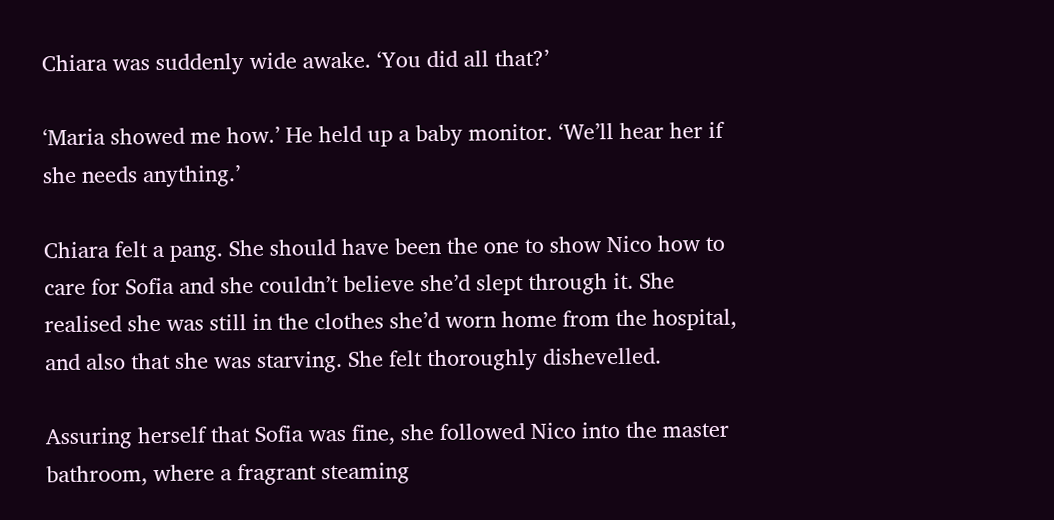Chiara was suddenly wide awake. ‘You did all that?’

‘Maria showed me how.’ He held up a baby monitor. ‘We’ll hear her if she needs anything.’

Chiara felt a pang. She should have been the one to show Nico how to care for Sofia and she couldn’t believe she’d slept through it. She realised she was still in the clothes she’d worn home from the hospital, and also that she was starving. She felt thoroughly dishevelled.

Assuring herself that Sofia was fine, she followed Nico into the master bathroom, where a fragrant steaming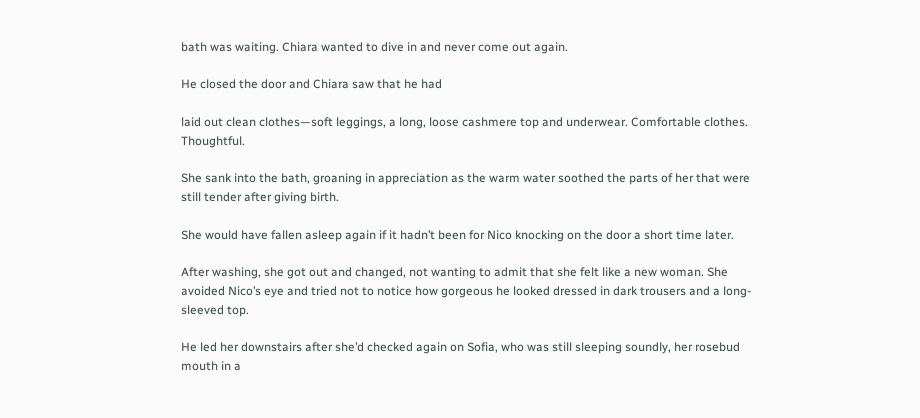bath was waiting. Chiara wanted to dive in and never come out again.

He closed the door and Chiara saw that he had

laid out clean clothes—soft leggings, a long, loose cashmere top and underwear. Comfortable clothes. Thoughtful.

She sank into the bath, groaning in appreciation as the warm water soothed the parts of her that were still tender after giving birth.

She would have fallen asleep again if it hadn’t been for Nico knocking on the door a short time later.

After washing, she got out and changed, not wanting to admit that she felt like a new woman. She avoided Nico’s eye and tried not to notice how gorgeous he looked dressed in dark trousers and a long-sleeved top.

He led her downstairs after she’d checked again on Sofia, who was still sleeping soundly, her rosebud mouth in a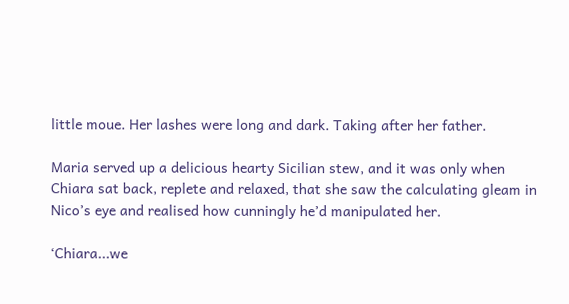little moue. Her lashes were long and dark. Taking after her father.

Maria served up a delicious hearty Sicilian stew, and it was only when Chiara sat back, replete and relaxed, that she saw the calculating gleam in Nico’s eye and realised how cunningly he’d manipulated her.

‘Chiara...we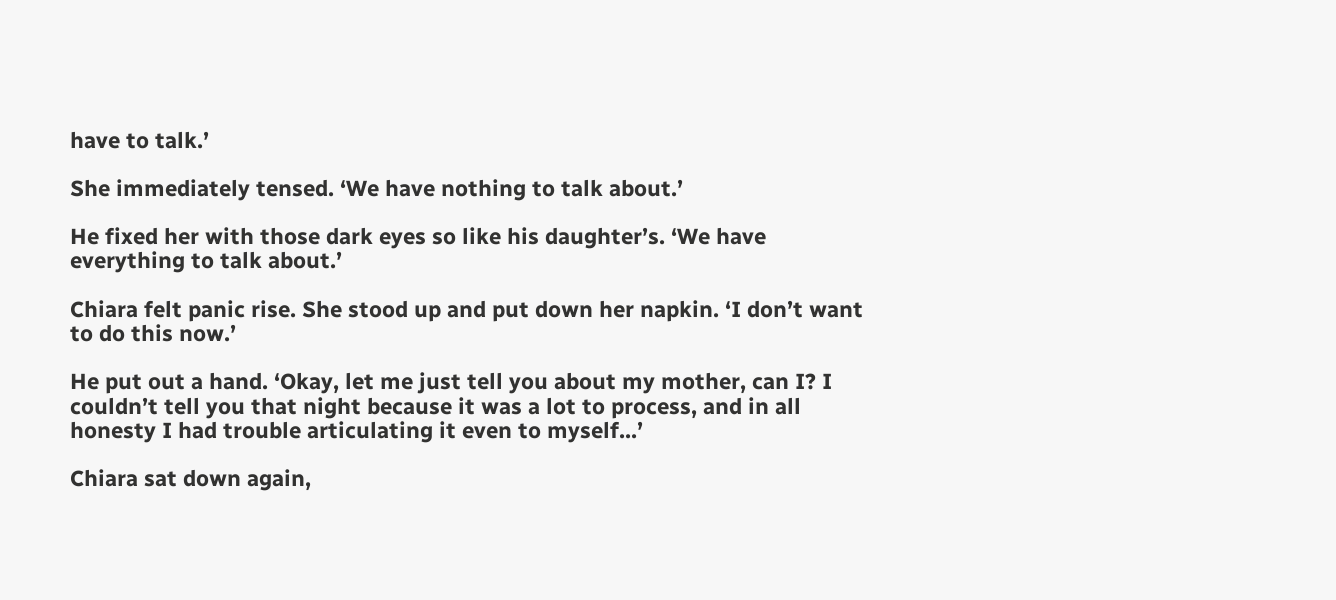have to talk.’

She immediately tensed. ‘We have nothing to talk about.’

He fixed her with those dark eyes so like his daughter’s. ‘We have everything to talk about.’

Chiara felt panic rise. She stood up and put down her napkin. ‘I don’t want to do this now.’

He put out a hand. ‘Okay, let me just tell you about my mother, can I? I couldn’t tell you that night because it was a lot to process, and in all honesty I had trouble articulating it even to myself...’

Chiara sat down again,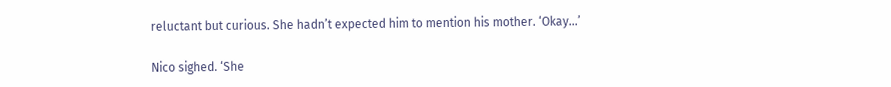reluctant but curious. She hadn’t expected him to mention his mother. ‘Okay...’

Nico sighed. ‘She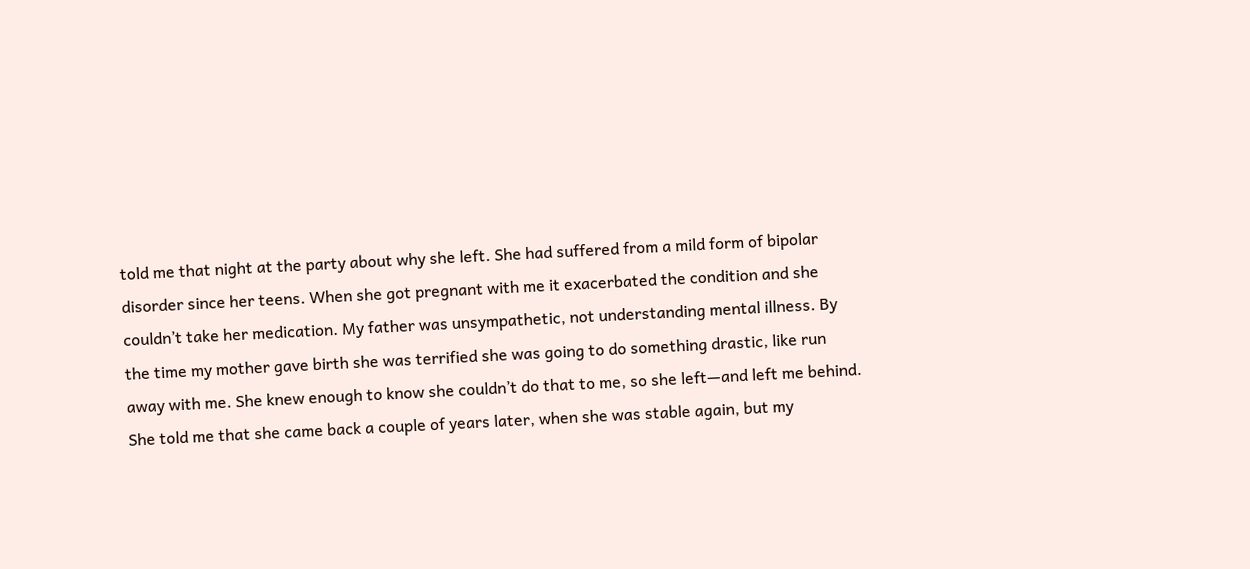told me that night at the party about why she left. She had suffered from a mild form of bipolar disorder since her teens. When she got pregnant with me it exacerbated the condition and she couldn’t take her medication. My father was unsympathetic, not understanding mental illness. By the time my mother gave birth she was terrified she was going to do something drastic, like run away with me. She knew enough to know she couldn’t do that to me, so she left—and left me behind. She told me that she came back a couple of years later, when she was stable again, but my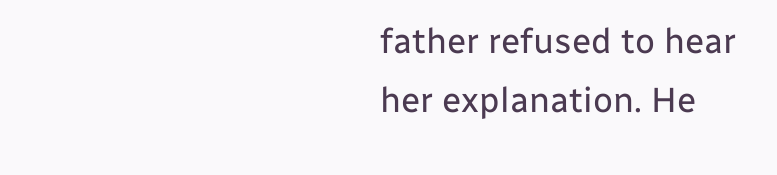father refused to hear her explanation. He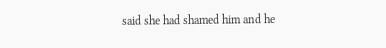said she had shamed him and he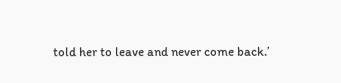told her to leave and never come back.’